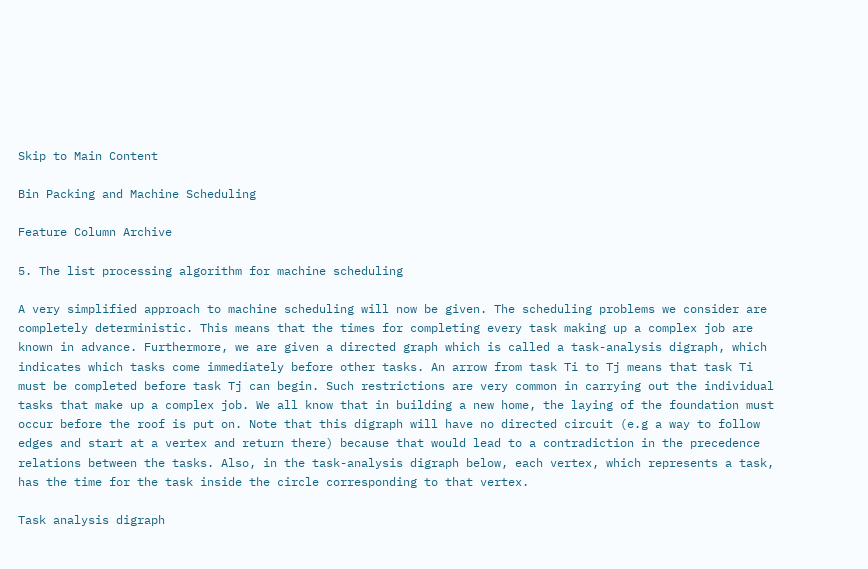Skip to Main Content

Bin Packing and Machine Scheduling

Feature Column Archive

5. The list processing algorithm for machine scheduling

A very simplified approach to machine scheduling will now be given. The scheduling problems we consider are completely deterministic. This means that the times for completing every task making up a complex job are known in advance. Furthermore, we are given a directed graph which is called a task-analysis digraph, which indicates which tasks come immediately before other tasks. An arrow from task Ti to Tj means that task Ti must be completed before task Tj can begin. Such restrictions are very common in carrying out the individual tasks that make up a complex job. We all know that in building a new home, the laying of the foundation must occur before the roof is put on. Note that this digraph will have no directed circuit (e.g a way to follow edges and start at a vertex and return there) because that would lead to a contradiction in the precedence relations between the tasks. Also, in the task-analysis digraph below, each vertex, which represents a task, has the time for the task inside the circle corresponding to that vertex.

Task analysis digraph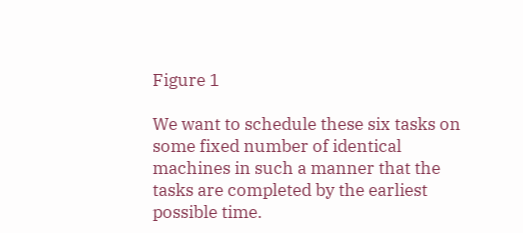Figure 1

We want to schedule these six tasks on some fixed number of identical machines in such a manner that the tasks are completed by the earliest possible time.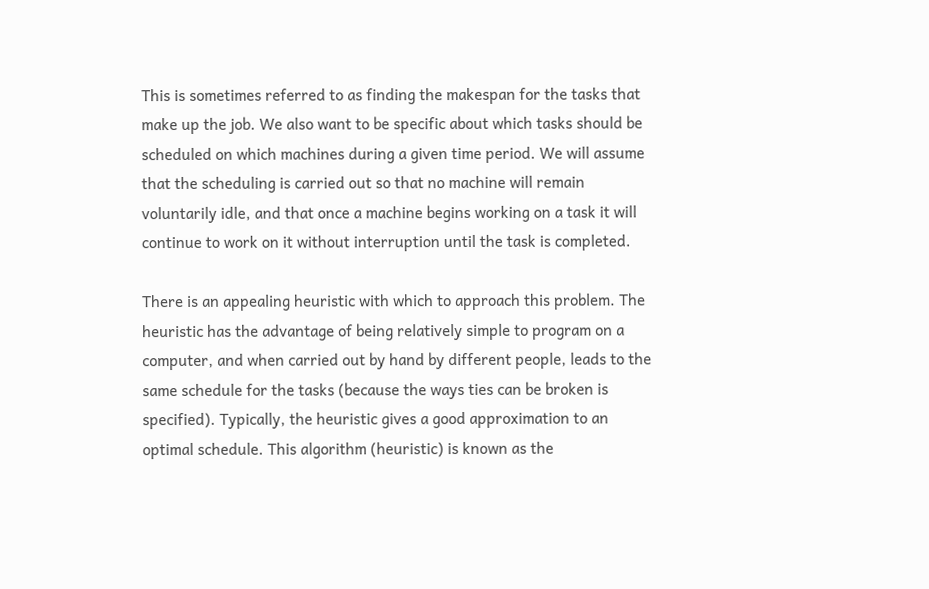This is sometimes referred to as finding the makespan for the tasks that make up the job. We also want to be specific about which tasks should be scheduled on which machines during a given time period. We will assume that the scheduling is carried out so that no machine will remain voluntarily idle, and that once a machine begins working on a task it will continue to work on it without interruption until the task is completed.

There is an appealing heuristic with which to approach this problem. The heuristic has the advantage of being relatively simple to program on a computer, and when carried out by hand by different people, leads to the same schedule for the tasks (because the ways ties can be broken is specified). Typically, the heuristic gives a good approximation to an optimal schedule. This algorithm (heuristic) is known as the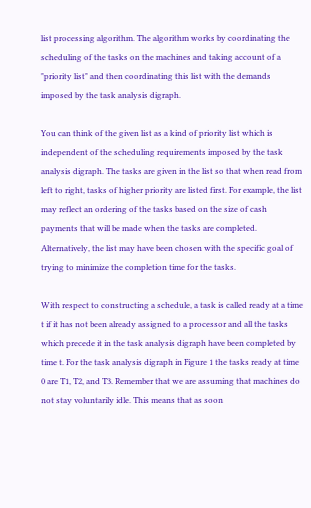list processing algorithm. The algorithm works by coordinating the scheduling of the tasks on the machines and taking account of a "priority list" and then coordinating this list with the demands imposed by the task analysis digraph.

You can think of the given list as a kind of priority list which is independent of the scheduling requirements imposed by the task analysis digraph. The tasks are given in the list so that when read from left to right, tasks of higher priority are listed first. For example, the list may reflect an ordering of the tasks based on the size of cash payments that will be made when the tasks are completed. Alternatively, the list may have been chosen with the specific goal of trying to minimize the completion time for the tasks.

With respect to constructing a schedule, a task is called ready at a time t if it has not been already assigned to a processor and all the tasks which precede it in the task analysis digraph have been completed by time t. For the task analysis digraph in Figure 1 the tasks ready at time 0 are T1, T2, and T3. Remember that we are assuming that machines do not stay voluntarily idle. This means that as soon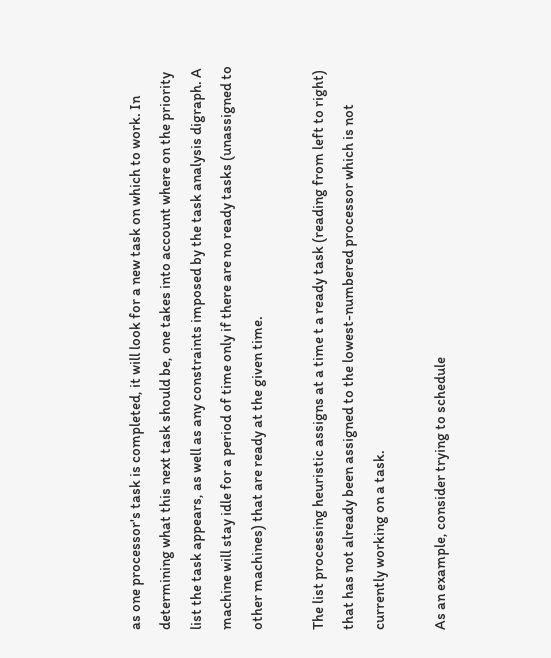as one processor's task is completed, it will look for a new task on which to work. In determining what this next task should be, one takes into account where on the priority list the task appears, as well as any constraints imposed by the task analysis digraph. A machine will stay idle for a period of time only if there are no ready tasks (unassigned to other machines) that are ready at the given time.

The list processing heuristic assigns at a time t a ready task (reading from left to right) that has not already been assigned to the lowest-numbered processor which is not currently working on a task.

As an example, consider trying to schedule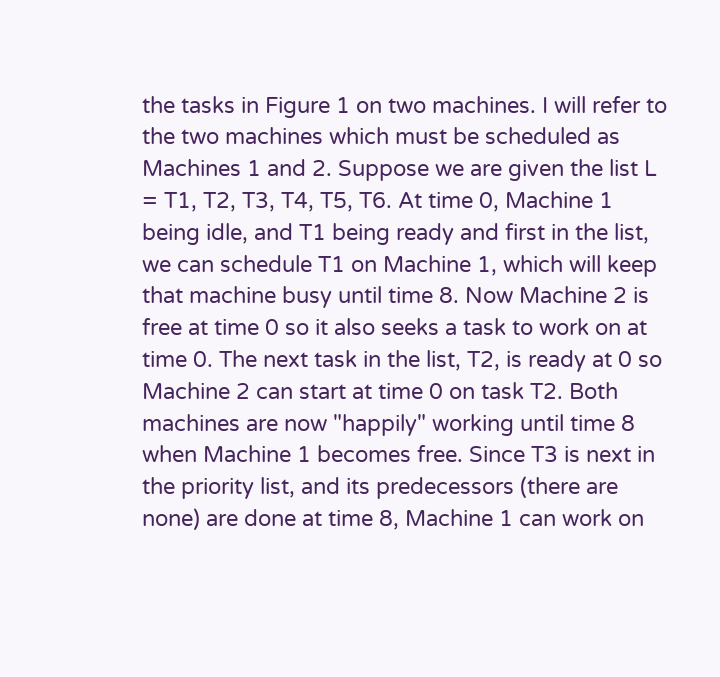the tasks in Figure 1 on two machines. I will refer to the two machines which must be scheduled as Machines 1 and 2. Suppose we are given the list L = T1, T2, T3, T4, T5, T6. At time 0, Machine 1 being idle, and T1 being ready and first in the list, we can schedule T1 on Machine 1, which will keep that machine busy until time 8. Now Machine 2 is free at time 0 so it also seeks a task to work on at time 0. The next task in the list, T2, is ready at 0 so Machine 2 can start at time 0 on task T2. Both machines are now "happily" working until time 8 when Machine 1 becomes free. Since T3 is next in the priority list, and its predecessors (there are none) are done at time 8, Machine 1 can work on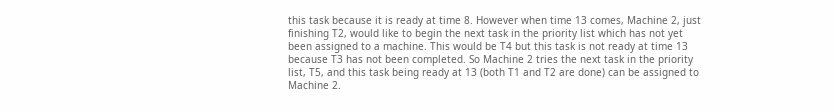this task because it is ready at time 8. However when time 13 comes, Machine 2, just finishing T2, would like to begin the next task in the priority list which has not yet been assigned to a machine. This would be T4 but this task is not ready at time 13 because T3 has not been completed. So Machine 2 tries the next task in the priority list, T5, and this task being ready at 13 (both T1 and T2 are done) can be assigned to Machine 2.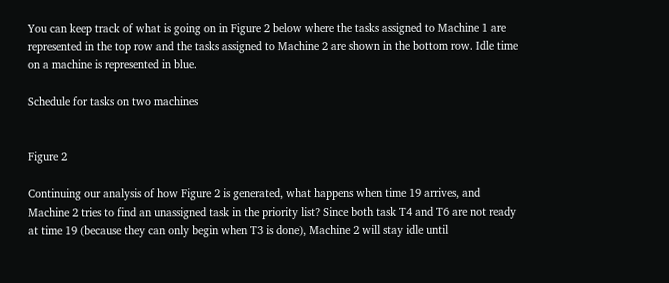You can keep track of what is going on in Figure 2 below where the tasks assigned to Machine 1 are represented in the top row and the tasks assigned to Machine 2 are shown in the bottom row. Idle time on a machine is represented in blue.

Schedule for tasks on two machines


Figure 2

Continuing our analysis of how Figure 2 is generated, what happens when time 19 arrives, and Machine 2 tries to find an unassigned task in the priority list? Since both task T4 and T6 are not ready at time 19 (because they can only begin when T3 is done), Machine 2 will stay idle until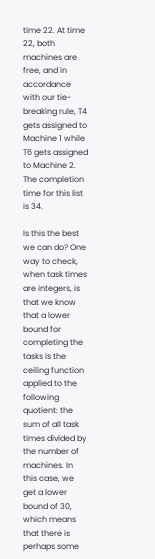time 22. At time 22, both machines are free, and in accordance with our tie-breaking rule, T4 gets assigned to Machine 1 while T6 gets assigned to Machine 2. The completion time for this list is 34.

Is this the best we can do? One way to check, when task times are integers, is that we know that a lower bound for completing the tasks is the ceiling function applied to the following quotient: the sum of all task times divided by the number of machines. In this case, we get a lower bound of 30, which means that there is perhaps some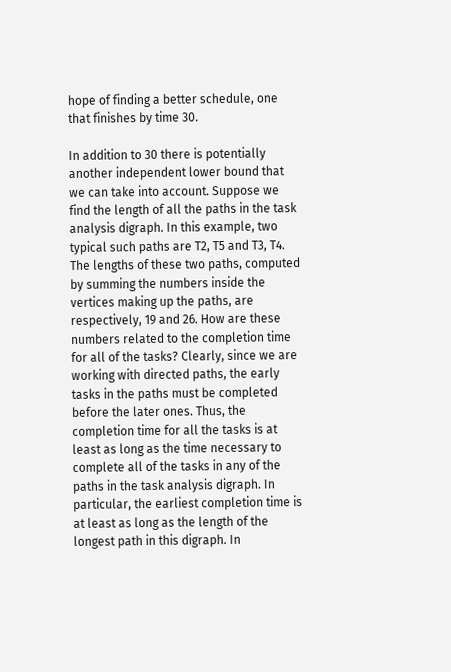hope of finding a better schedule, one that finishes by time 30.

In addition to 30 there is potentially another independent lower bound that we can take into account. Suppose we find the length of all the paths in the task analysis digraph. In this example, two typical such paths are T2, T5 and T3, T4. The lengths of these two paths, computed by summing the numbers inside the vertices making up the paths, are respectively, 19 and 26. How are these numbers related to the completion time for all of the tasks? Clearly, since we are working with directed paths, the early tasks in the paths must be completed before the later ones. Thus, the completion time for all the tasks is at least as long as the time necessary to complete all of the tasks in any of the paths in the task analysis digraph. In particular, the earliest completion time is at least as long as the length of the longest path in this digraph. In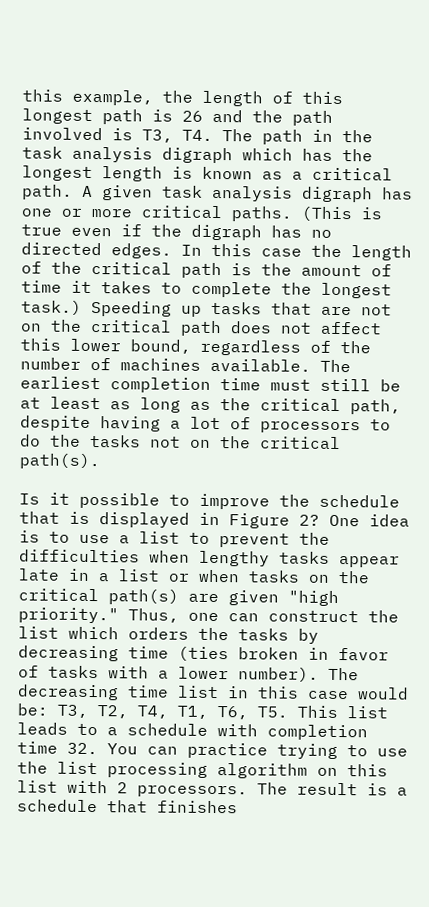this example, the length of this longest path is 26 and the path involved is T3, T4. The path in the task analysis digraph which has the longest length is known as a critical path. A given task analysis digraph has one or more critical paths. (This is true even if the digraph has no directed edges. In this case the length of the critical path is the amount of time it takes to complete the longest task.) Speeding up tasks that are not on the critical path does not affect this lower bound, regardless of the number of machines available. The earliest completion time must still be at least as long as the critical path, despite having a lot of processors to do the tasks not on the critical path(s).

Is it possible to improve the schedule that is displayed in Figure 2? One idea is to use a list to prevent the difficulties when lengthy tasks appear late in a list or when tasks on the critical path(s) are given "high priority." Thus, one can construct the list which orders the tasks by decreasing time (ties broken in favor of tasks with a lower number). The decreasing time list in this case would be: T3, T2, T4, T1, T6, T5. This list leads to a schedule with completion time 32. You can practice trying to use the list processing algorithm on this list with 2 processors. The result is a schedule that finishes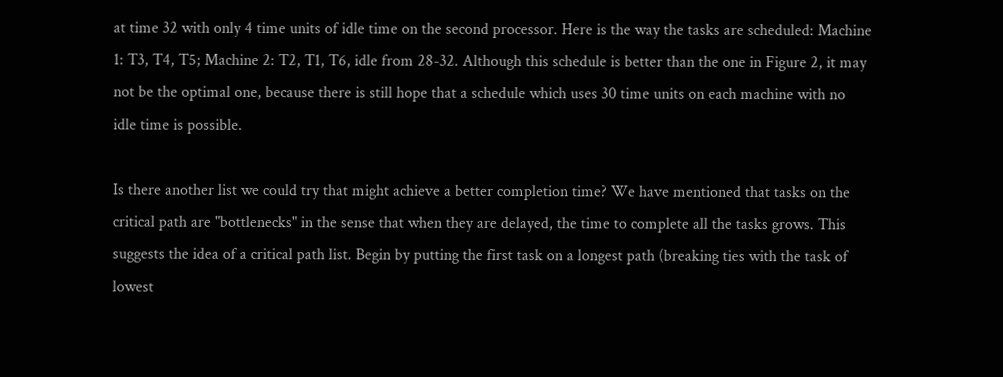at time 32 with only 4 time units of idle time on the second processor. Here is the way the tasks are scheduled: Machine 1: T3, T4, T5; Machine 2: T2, T1, T6, idle from 28-32. Although this schedule is better than the one in Figure 2, it may not be the optimal one, because there is still hope that a schedule which uses 30 time units on each machine with no idle time is possible.

Is there another list we could try that might achieve a better completion time? We have mentioned that tasks on the critical path are "bottlenecks" in the sense that when they are delayed, the time to complete all the tasks grows. This suggests the idea of a critical path list. Begin by putting the first task on a longest path (breaking ties with the task of lowest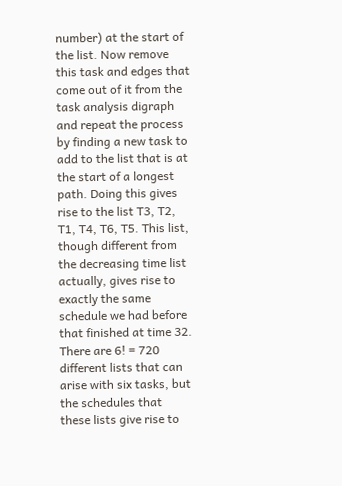number) at the start of the list. Now remove this task and edges that come out of it from the task analysis digraph and repeat the process by finding a new task to add to the list that is at the start of a longest path. Doing this gives rise to the list T3, T2, T1, T4, T6, T5. This list, though different from the decreasing time list actually, gives rise to exactly the same schedule we had before that finished at time 32. There are 6! = 720 different lists that can arise with six tasks, but the schedules that these lists give rise to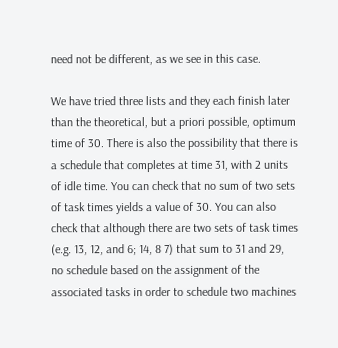need not be different, as we see in this case.

We have tried three lists and they each finish later than the theoretical, but a priori possible, optimum time of 30. There is also the possibility that there is a schedule that completes at time 31, with 2 units of idle time. You can check that no sum of two sets of task times yields a value of 30. You can also check that although there are two sets of task times (e.g. 13, 12, and 6; 14, 8 7) that sum to 31 and 29, no schedule based on the assignment of the associated tasks in order to schedule two machines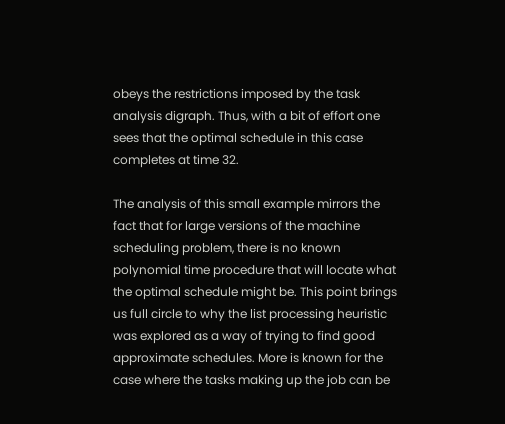obeys the restrictions imposed by the task analysis digraph. Thus, with a bit of effort one sees that the optimal schedule in this case completes at time 32.

The analysis of this small example mirrors the fact that for large versions of the machine scheduling problem, there is no known polynomial time procedure that will locate what the optimal schedule might be. This point brings us full circle to why the list processing heuristic was explored as a way of trying to find good approximate schedules. More is known for the case where the tasks making up the job can be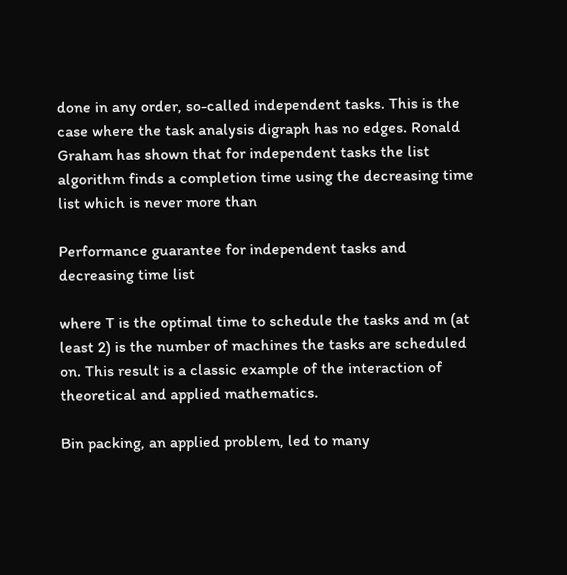done in any order, so-called independent tasks. This is the case where the task analysis digraph has no edges. Ronald Graham has shown that for independent tasks the list algorithm finds a completion time using the decreasing time list which is never more than

Performance guarantee for independent tasks and decreasing time list

where T is the optimal time to schedule the tasks and m (at least 2) is the number of machines the tasks are scheduled on. This result is a classic example of the interaction of theoretical and applied mathematics.

Bin packing, an applied problem, led to many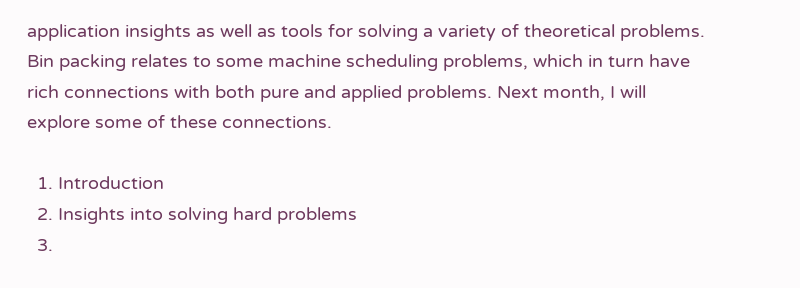application insights as well as tools for solving a variety of theoretical problems. Bin packing relates to some machine scheduling problems, which in turn have rich connections with both pure and applied problems. Next month, I will explore some of these connections.

  1. Introduction
  2. Insights into solving hard problems
  3.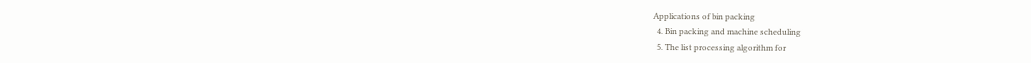Applications of bin packing
  4. Bin packing and machine scheduling
  5. The list processing algorithm for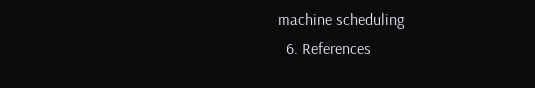machine scheduling
  6. References